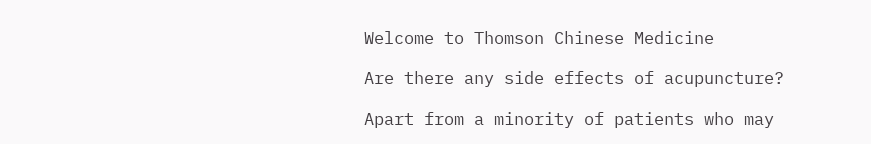Welcome to Thomson Chinese Medicine

Are there any side effects of acupuncture?

Apart from a minority of patients who may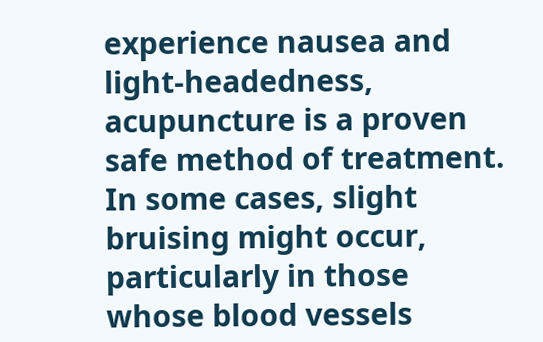experience nausea and light-headedness, acupuncture is a proven safe method of treatment. In some cases, slight bruising might occur, particularly in those whose blood vessels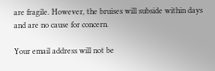are fragile. However, the bruises will subside within days and are no cause for concern.

Your email address will not be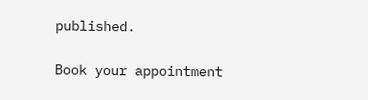published.

Book your appointment